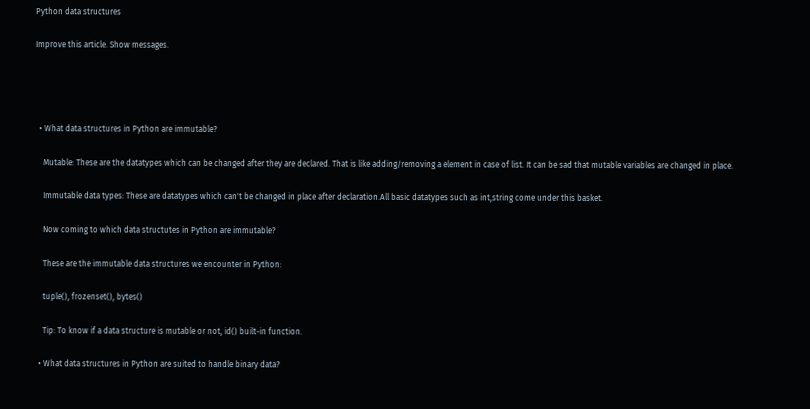Python data structures

Improve this article. Show messages.




  • What data structures in Python are immutable?

    Mutable: These are the datatypes which can be changed after they are declared. That is like adding/removing a element in case of list. It can be sad that mutable variables are changed in place.

    Immutable data types: These are datatypes which can't be changed in place after declaration.All basic datatypes such as int,string come under this basket.

    Now coming to which data structutes in Python are immutable?

    These are the immutable data structures we encounter in Python:

    tuple(), frozenset(), bytes()

    Tip: To know if a data structure is mutable or not, id() built-in function.

  • What data structures in Python are suited to handle binary data?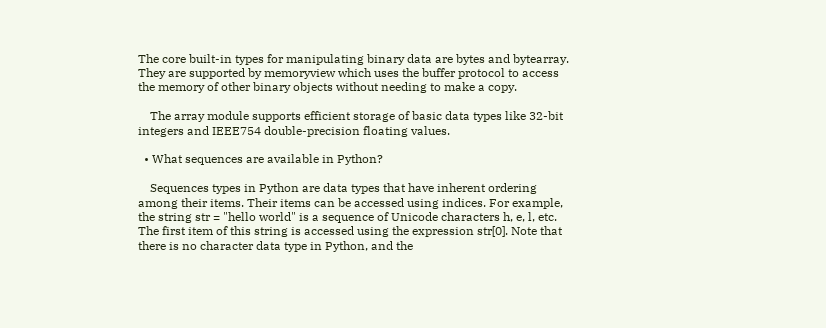The core built-in types for manipulating binary data are bytes and bytearray. They are supported by memoryview which uses the buffer protocol to access the memory of other binary objects without needing to make a copy.

    The array module supports efficient storage of basic data types like 32-bit integers and IEEE754 double-precision floating values.

  • What sequences are available in Python?

    Sequences types in Python are data types that have inherent ordering among their items. Their items can be accessed using indices. For example, the string str = "hello world" is a sequence of Unicode characters h, e, l, etc. The first item of this string is accessed using the expression str[0]. Note that there is no character data type in Python, and the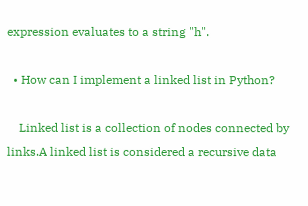expression evaluates to a string "h".

  • How can I implement a linked list in Python?

    Linked list is a collection of nodes connected by links.A linked list is considered a recursive data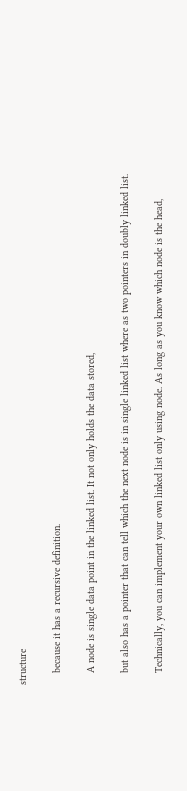structure

    because it has a recursive definition.

    A node is single data point in the linked list. It not only holds the data stored,

    but also has a pointer that can tell which the next node is in single linked list where as two pointers in doubly linked list.

    Technically, you can implement your own linked list only using node. As long as you know which node is the head,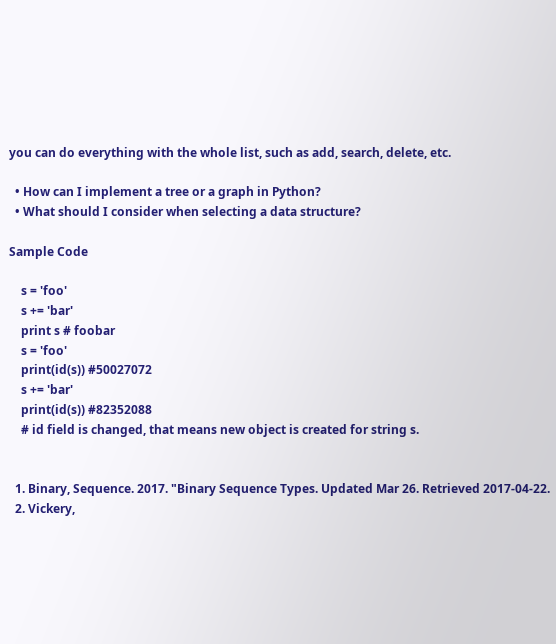you can do everything with the whole list, such as add, search, delete, etc.

  • How can I implement a tree or a graph in Python?
  • What should I consider when selecting a data structure?

Sample Code

    s = 'foo'
    s += 'bar'
    print s # foobar
    s = 'foo'
    print(id(s)) #50027072
    s += 'bar'
    print(id(s)) #82352088
    # id field is changed, that means new object is created for string s.


  1. Binary, Sequence. 2017. "Binary Sequence Types. Updated Mar 26. Retrieved 2017-04-22.
  2. Vickery,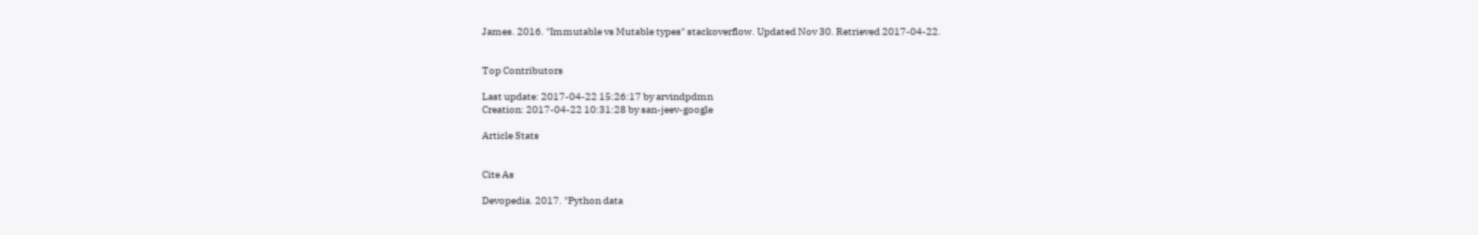James. 2016. "Immutable vs Mutable types" stackoverflow. Updated Nov 30. Retrieved 2017-04-22.


Top Contributors

Last update: 2017-04-22 15:26:17 by arvindpdmn
Creation: 2017-04-22 10:31:28 by san-jeev-google

Article Stats


Cite As

Devopedia. 2017. "Python data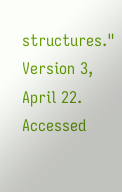structures." Version 3, April 22. Accessed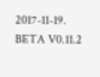2017-11-19.
BETA V0.11.2